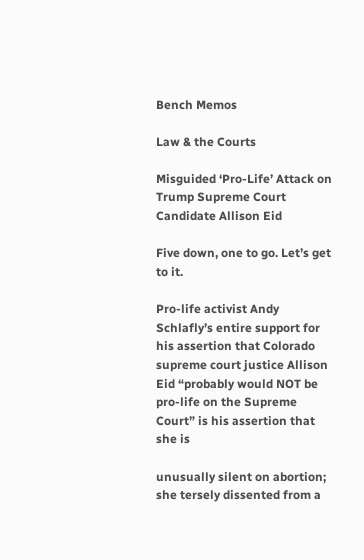Bench Memos

Law & the Courts

Misguided ‘Pro-Life’ Attack on Trump Supreme Court Candidate Allison Eid

Five down, one to go. Let’s get to it.

Pro-life activist Andy Schlafly’s entire support for his assertion that Colorado supreme court justice Allison Eid “probably would NOT be pro-life on the Supreme Court” is his assertion that she is

unusually silent on abortion; she tersely dissented from a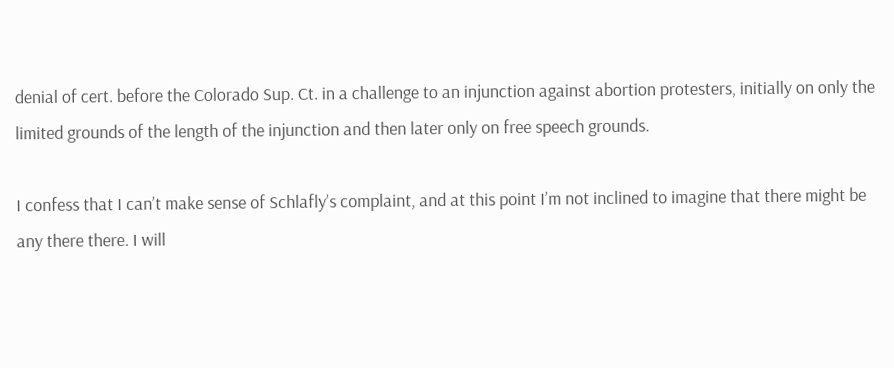denial of cert. before the Colorado Sup. Ct. in a challenge to an injunction against abortion protesters, initially on only the limited grounds of the length of the injunction and then later only on free speech grounds.

I confess that I can’t make sense of Schlafly’s complaint, and at this point I’m not inclined to imagine that there might be any there there. I will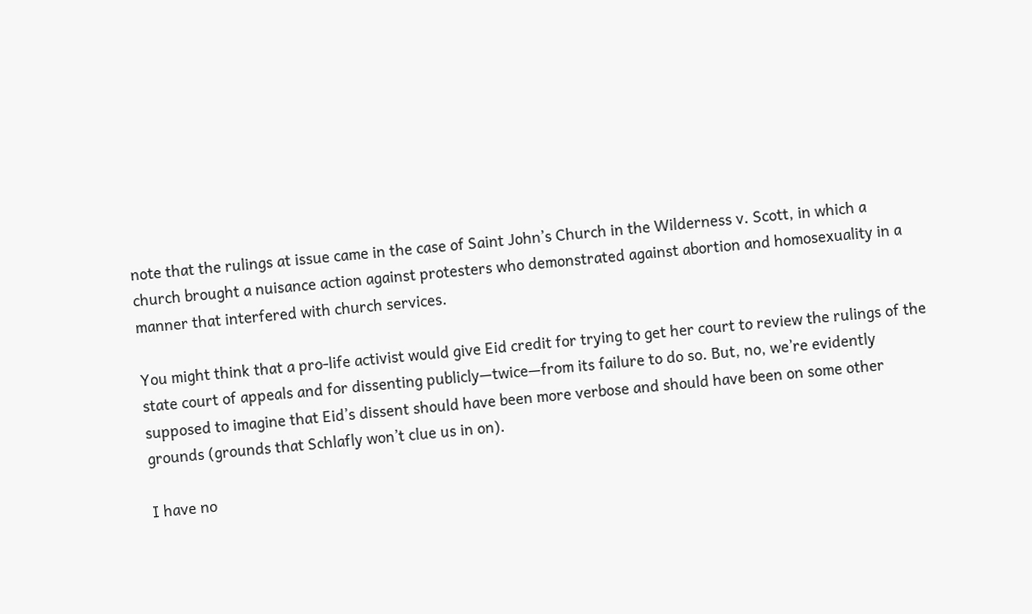note that the rulings at issue came in the case of Saint John’s Church in the Wilderness v. Scott, in which a church brought a nuisance action against protesters who demonstrated against abortion and homosexuality in a manner that interfered with church services.

You might think that a pro-life activist would give Eid credit for trying to get her court to review the rulings of the state court of appeals and for dissenting publicly—twice—from its failure to do so. But, no, we’re evidently supposed to imagine that Eid’s dissent should have been more verbose and should have been on some other grounds (grounds that Schlafly won’t clue us in on).

I have no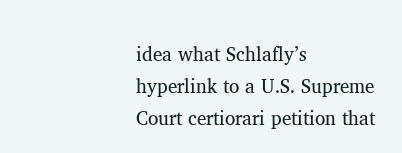idea what Schlafly’s hyperlink to a U.S. Supreme Court certiorari petition that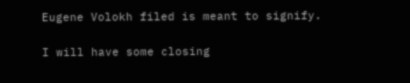Eugene Volokh filed is meant to signify.

I will have some closing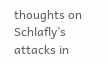thoughts on Schlafly’s attacks in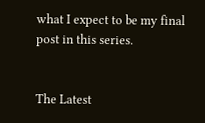what I expect to be my final post in this series.


The Latest